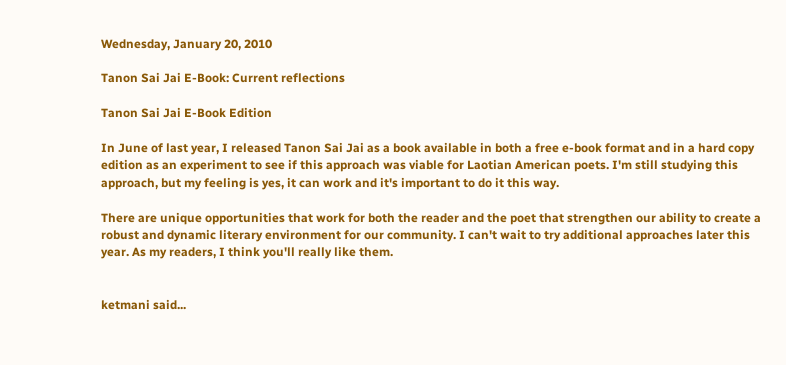Wednesday, January 20, 2010

Tanon Sai Jai E-Book: Current reflections

Tanon Sai Jai E-Book Edition

In June of last year, I released Tanon Sai Jai as a book available in both a free e-book format and in a hard copy edition as an experiment to see if this approach was viable for Laotian American poets. I'm still studying this approach, but my feeling is yes, it can work and it's important to do it this way.

There are unique opportunities that work for both the reader and the poet that strengthen our ability to create a robust and dynamic literary environment for our community. I can't wait to try additional approaches later this year. As my readers, I think you'll really like them.


ketmani said...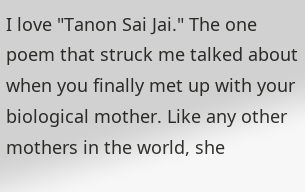I love "Tanon Sai Jai." The one poem that struck me talked about when you finally met up with your biological mother. Like any other mothers in the world, she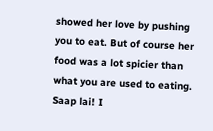showed her love by pushing you to eat. But of course her food was a lot spicier than what you are used to eating. Saap lai! I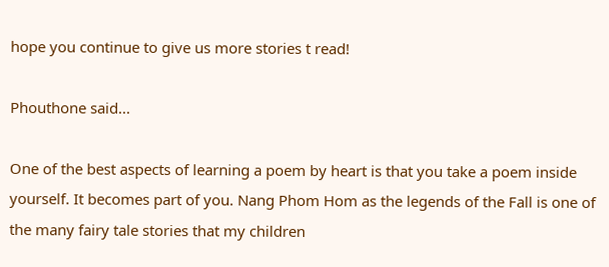hope you continue to give us more stories t read!

Phouthone said...

One of the best aspects of learning a poem by heart is that you take a poem inside yourself. It becomes part of you. Nang Phom Hom as the legends of the Fall is one of the many fairy tale stories that my children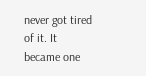never got tired of it. It became one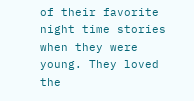of their favorite night time stories when they were young. They loved the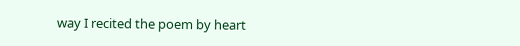way I recited the poem by heart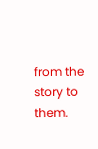from the story to them.